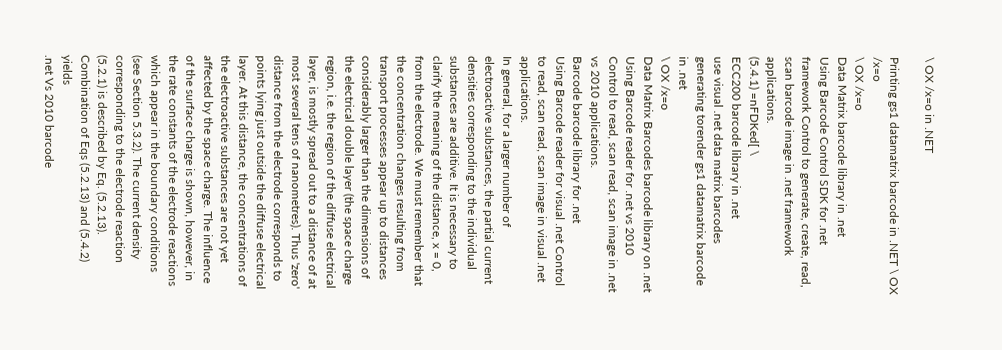\ OX /x=o in .NET

Printing gs1 datamatrix barcode in .NET \ OX /x=o
\ OX /x=o
Data Matrix barcode library in .net
Using Barcode Control SDK for .net framework Control to generate, create, read, scan barcode image in .net framework applications.
(5.4.1) =nFDKed[ \
ECC200 barcode library in .net
use visual .net data matrix barcodes generating torender gs1 datamatrix barcode in .net
\ OX /x=o
Data Matrix Barcodes barcode library on .net
Using Barcode reader for .net vs 2010 Control to read, scan read, scan image in .net vs 2010 applications.
Barcode barcode library for .net
Using Barcode reader for visual .net Control to read, scan read, scan image in visual .net applications.
In general, for a larger number of electroactive substances, the partial current densities corresponding to the individual substances are additive. It is necessary to clarify the meaning of the distance, x = 0, from the electrode. We must remember that the concentration changes resulting from transport processes appear up to distances considerably larger than the dimensions of the electrical double layer (the space charge region, i.e. the region of the diffuse electrical layer, is mostly spread out to a distance of at most several tens of nanometres). Thus 'zero' distance from the electrode corresponds to points lying just outside the diffuse electrical layer. At this distance, the concentrations of the electroactive substances are not yet affected by the space charge. The influence of the surface charge is shown, however, in the rate constants of the electrode reactions which appear in the boundary conditions (see Section 5.3.2). The current density corresponding to the electrode reaction (5.2.1) is described by Eq. (5.2.13). Combination of Eqs (5.2.13) and (5.4.2) yields
.net Vs 2010 barcode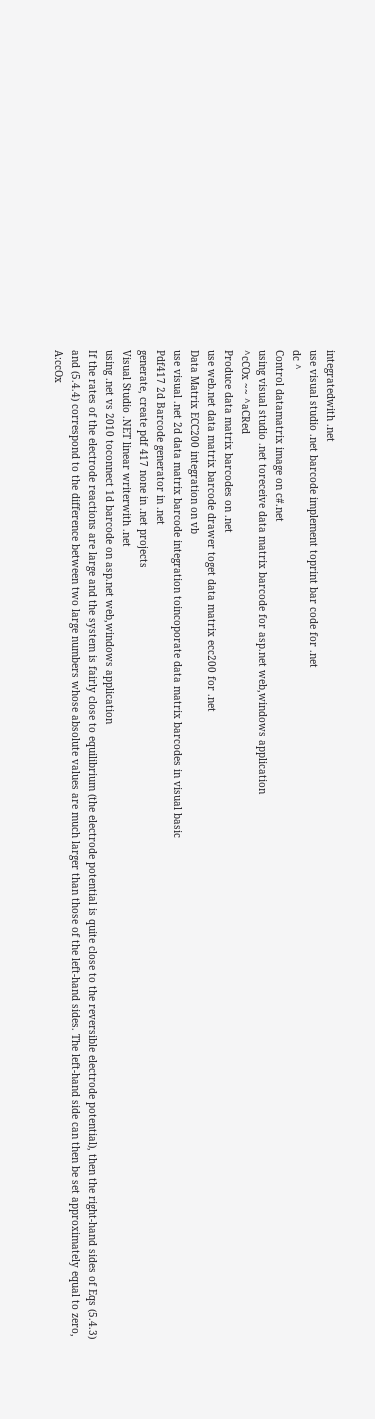integratedwith .net
use visual studio .net barcode implement toprint bar code for .net
dc ^
Control datamatrix image on c#.net
using visual studio .net toreceive data matrix barcode for asp.net web,windows application
^cCOx ~~ ^aCRed
Produce data matrix barcodes on .net
use web.net data matrix barcode drawer toget data matrix ecc200 for .net
Data Matrix ECC200 integration on vb
use visual .net 2d data matrix barcode integration toincoporate data matrix barcodes in visual basic
Pdf417 2d Barcode generator in .net
generate, create pdf 417 none in .net projects
Visual Studio .NET linear writerwith .net
using .net vs 2010 toconnect 1d barcode on asp.net web,windows application
If the rates of the electrode reactions are large and the system is fairly close to equilibrium (the electrode potential is quite close to the reversible electrode potential), then the right-hand sides of Eqs (5.4.3) and (5.4.4) correspond to the difference between two large numbers whose absolute values are much larger than those of the left-hand sides. The left-hand side can then be set approximately equal to zero, A:ccOx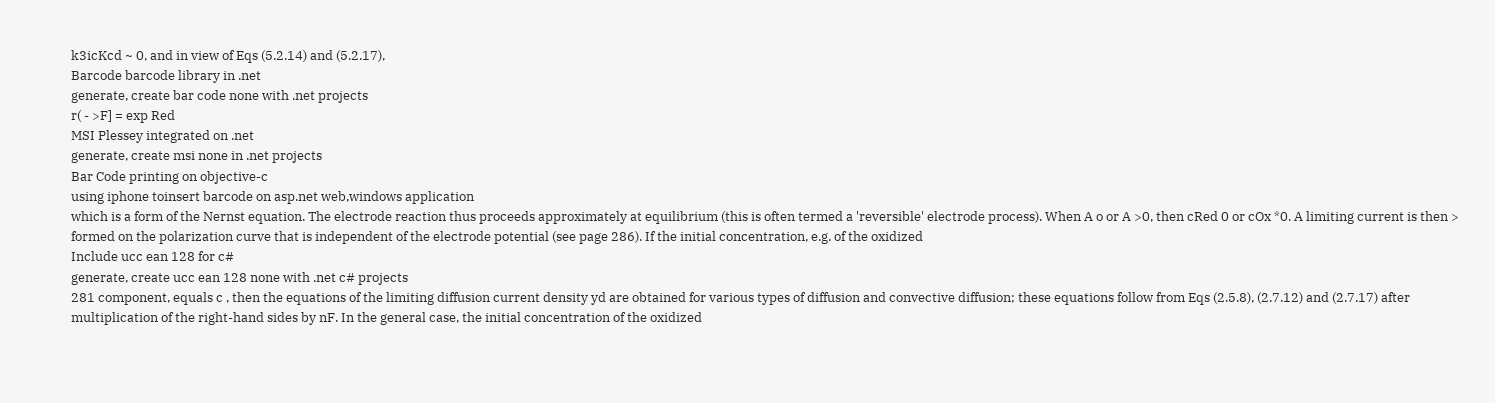k3icKcd ~ 0, and in view of Eqs (5.2.14) and (5.2.17),
Barcode barcode library in .net
generate, create bar code none with .net projects
r( - >F] = exp Red
MSI Plessey integrated on .net
generate, create msi none in .net projects
Bar Code printing on objective-c
using iphone toinsert barcode on asp.net web,windows application
which is a form of the Nernst equation. The electrode reaction thus proceeds approximately at equilibrium (this is often termed a 'reversible' electrode process). When A o or A >0, then cRed 0 or cOx *0. A limiting current is then > formed on the polarization curve that is independent of the electrode potential (see page 286). If the initial concentration, e.g. of the oxidized
Include ucc ean 128 for c#
generate, create ucc ean 128 none with .net c# projects
281 component, equals c , then the equations of the limiting diffusion current density yd are obtained for various types of diffusion and convective diffusion; these equations follow from Eqs (2.5.8), (2.7.12) and (2.7.17) after multiplication of the right-hand sides by nF. In the general case, the initial concentration of the oxidized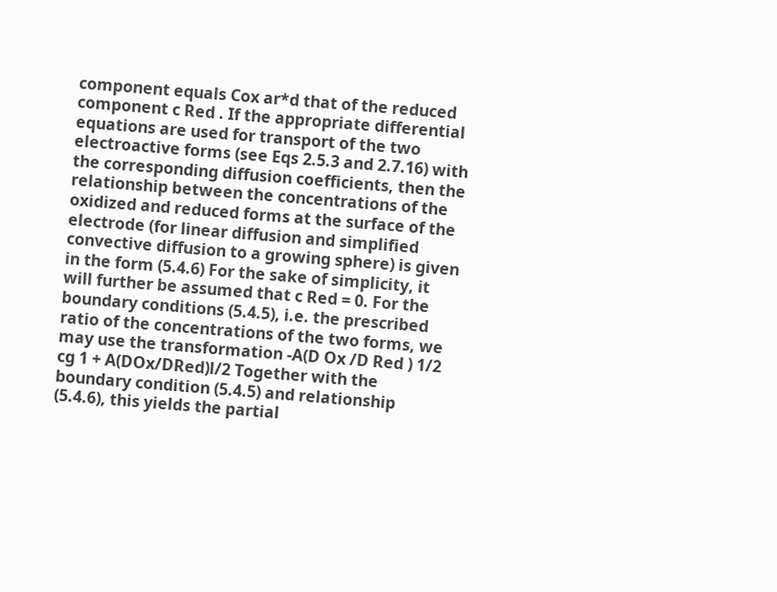component equals Cox ar*d that of the reduced component c Red . If the appropriate differential equations are used for transport of the two electroactive forms (see Eqs 2.5.3 and 2.7.16) with the corresponding diffusion coefficients, then the relationship between the concentrations of the oxidized and reduced forms at the surface of the electrode (for linear diffusion and simplified convective diffusion to a growing sphere) is given in the form (5.4.6) For the sake of simplicity, it will further be assumed that c Red = 0. For the boundary conditions (5.4.5), i.e. the prescribed ratio of the concentrations of the two forms, we may use the transformation -A(D Ox /D Red ) 1/2 cg 1 + A(DOx/DRed)l/2 Together with the boundary condition (5.4.5) and relationship (5.4.6), this yields the partial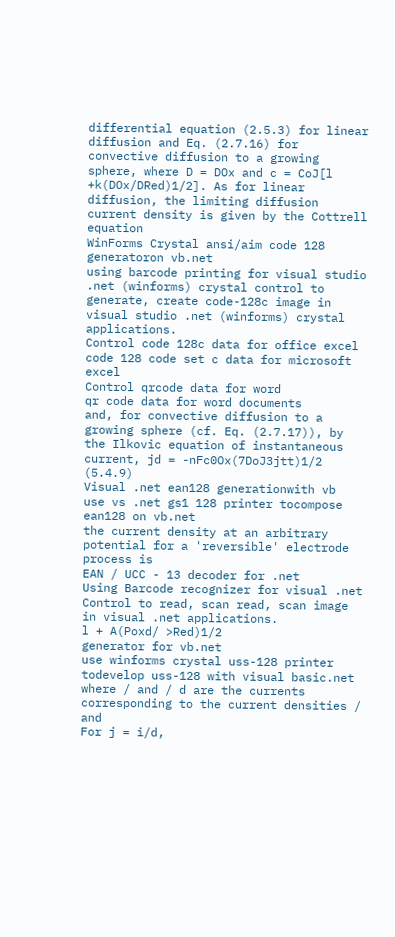differential equation (2.5.3) for linear diffusion and Eq. (2.7.16) for convective diffusion to a growing sphere, where D = DOx and c = CoJ[l +k(DOx/DRed)1/2]. As for linear diffusion, the limiting diffusion current density is given by the Cottrell equation
WinForms Crystal ansi/aim code 128 generatoron vb.net
using barcode printing for visual studio .net (winforms) crystal control to generate, create code-128c image in visual studio .net (winforms) crystal applications.
Control code 128c data for office excel
code 128 code set c data for microsoft excel
Control qrcode data for word
qr code data for word documents
and, for convective diffusion to a growing sphere (cf. Eq. (2.7.17)), by the Ilkovic equation of instantaneous current, jd = -nFc0Ox(7DoJ3jtt)1/2 (5.4.9)
Visual .net ean128 generationwith vb
use vs .net gs1 128 printer tocompose ean128 on vb.net
the current density at an arbitrary potential for a 'reversible' electrode process is
EAN / UCC - 13 decoder for .net
Using Barcode recognizer for visual .net Control to read, scan read, scan image in visual .net applications.
l + A(Poxd/ >Red)1/2
generator for vb.net
use winforms crystal uss-128 printer todevelop uss-128 with visual basic.net
where / and / d are the currents corresponding to the current densities / and
For j = i/d,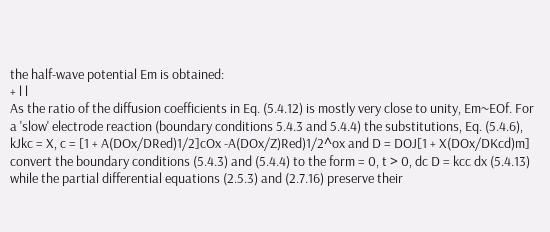the half-wave potential Em is obtained:
+ l l
As the ratio of the diffusion coefficients in Eq. (5.4.12) is mostly very close to unity, Em~EOf. For a 'slow' electrode reaction (boundary conditions 5.4.3 and 5.4.4) the substitutions, Eq. (5.4.6), kJkc = X, c = [1 + A(DOx/DRed)1/2]cOx -A(DOx/Z)Red)1/2^ox and D = DOJ[1 + X(DOx/DKcd)m] convert the boundary conditions (5.4.3) and (5.4.4) to the form = 0, t > 0, dc D = kcc dx (5.4.13)
while the partial differential equations (2.5.3) and (2.7.16) preserve their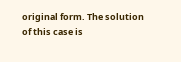original form. The solution of this case is